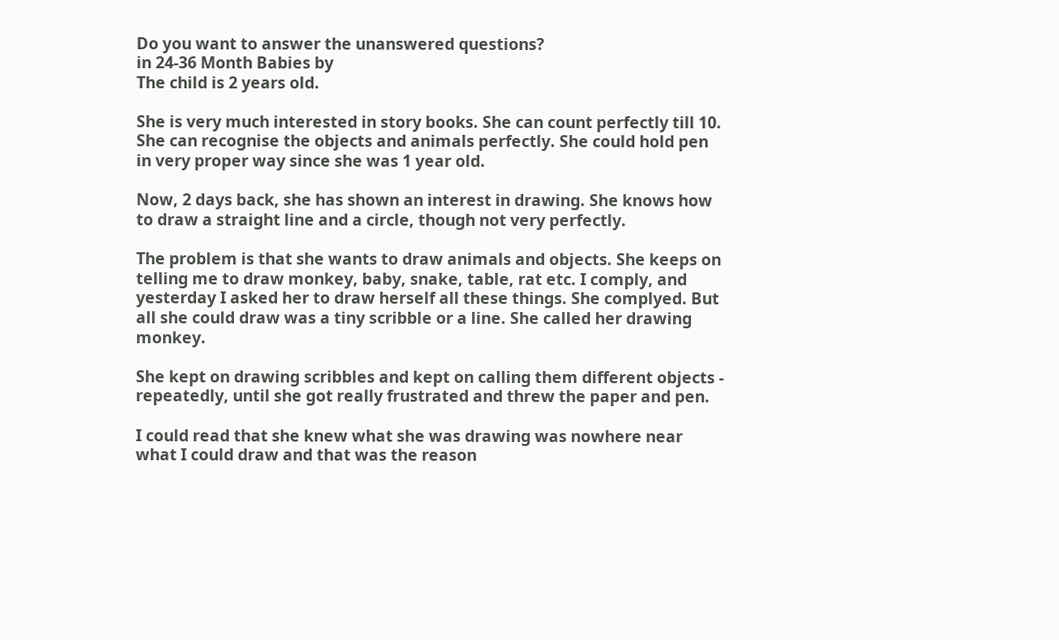Do you want to answer the unanswered questions?
in 24-36 Month Babies by
The child is 2 years old.

She is very much interested in story books. She can count perfectly till 10. She can recognise the objects and animals perfectly. She could hold pen in very proper way since she was 1 year old.

Now, 2 days back, she has shown an interest in drawing. She knows how to draw a straight line and a circle, though not very perfectly.

The problem is that she wants to draw animals and objects. She keeps on telling me to draw monkey, baby, snake, table, rat etc. I comply, and yesterday I asked her to draw herself all these things. She complyed. But all she could draw was a tiny scribble or a line. She called her drawing monkey.

She kept on drawing scribbles and kept on calling them different objects - repeatedly, until she got really frustrated and threw the paper and pen.

I could read that she knew what she was drawing was nowhere near what I could draw and that was the reason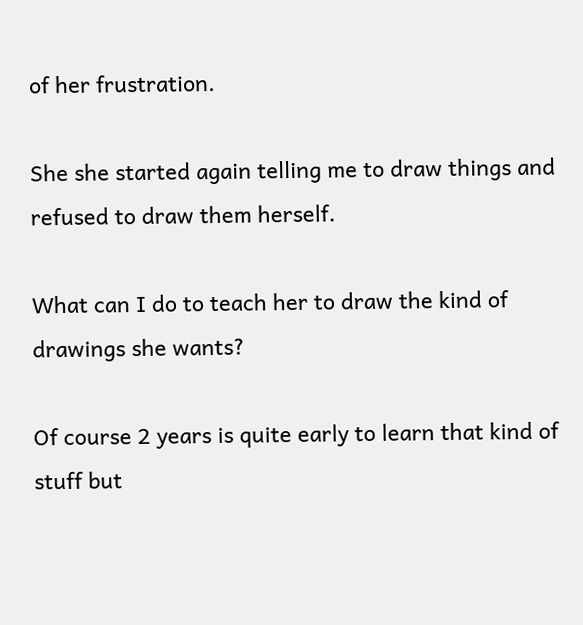of her frustration.

She she started again telling me to draw things and refused to draw them herself.

What can I do to teach her to draw the kind of drawings she wants?

Of course 2 years is quite early to learn that kind of stuff but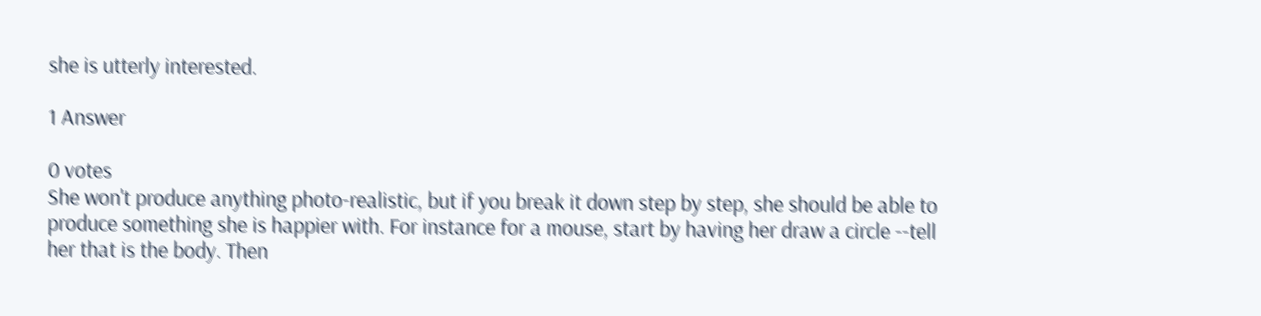she is utterly interested.

1 Answer

0 votes
She won't produce anything photo-realistic, but if you break it down step by step, she should be able to produce something she is happier with. For instance for a mouse, start by having her draw a circle --tell her that is the body. Then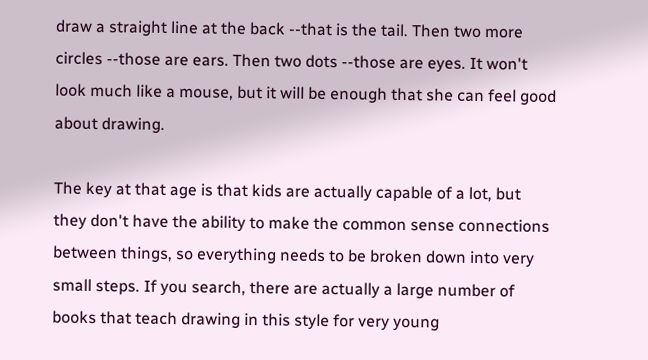draw a straight line at the back --that is the tail. Then two more circles --those are ears. Then two dots --those are eyes. It won't look much like a mouse, but it will be enough that she can feel good about drawing.

The key at that age is that kids are actually capable of a lot, but they don't have the ability to make the common sense connections between things, so everything needs to be broken down into very small steps. If you search, there are actually a large number of books that teach drawing in this style for very young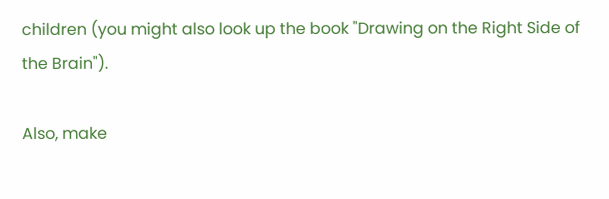children (you might also look up the book "Drawing on the Right Side of the Brain").

Also, make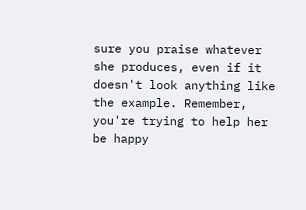sure you praise whatever she produces, even if it doesn't look anything like the example. Remember, you're trying to help her be happy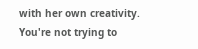with her own creativity. You're not trying to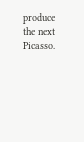produce the next Picasso.